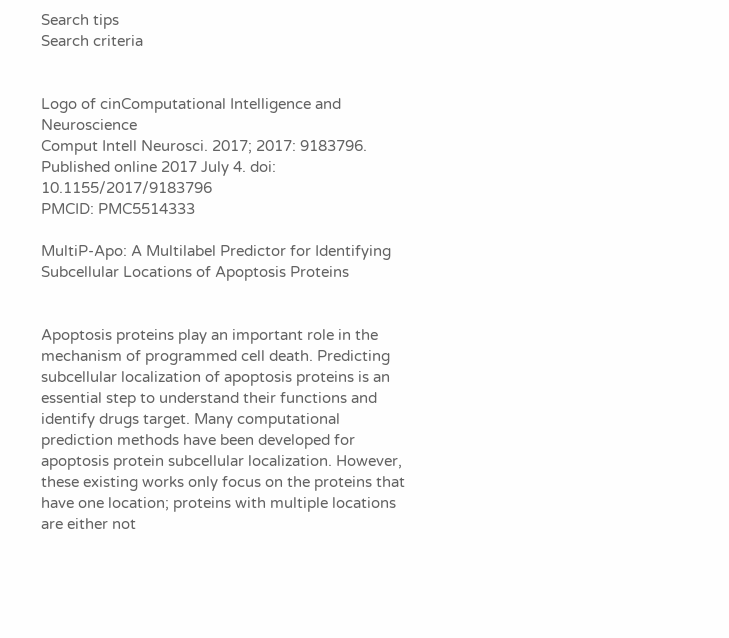Search tips
Search criteria


Logo of cinComputational Intelligence and Neuroscience
Comput Intell Neurosci. 2017; 2017: 9183796.
Published online 2017 July 4. doi:  10.1155/2017/9183796
PMCID: PMC5514333

MultiP-Apo: A Multilabel Predictor for Identifying Subcellular Locations of Apoptosis Proteins


Apoptosis proteins play an important role in the mechanism of programmed cell death. Predicting subcellular localization of apoptosis proteins is an essential step to understand their functions and identify drugs target. Many computational prediction methods have been developed for apoptosis protein subcellular localization. However, these existing works only focus on the proteins that have one location; proteins with multiple locations are either not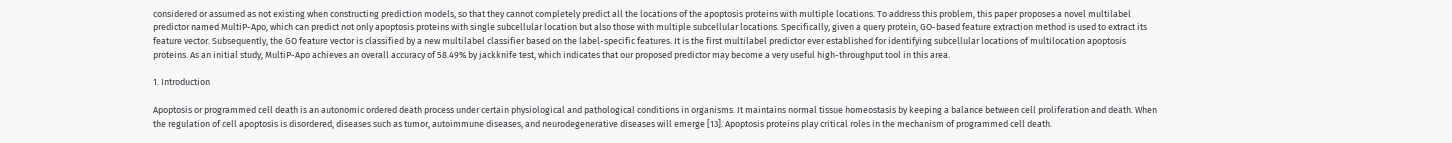considered or assumed as not existing when constructing prediction models, so that they cannot completely predict all the locations of the apoptosis proteins with multiple locations. To address this problem, this paper proposes a novel multilabel predictor named MultiP-Apo, which can predict not only apoptosis proteins with single subcellular location but also those with multiple subcellular locations. Specifically, given a query protein, GO-based feature extraction method is used to extract its feature vector. Subsequently, the GO feature vector is classified by a new multilabel classifier based on the label-specific features. It is the first multilabel predictor ever established for identifying subcellular locations of multilocation apoptosis proteins. As an initial study, MultiP-Apo achieves an overall accuracy of 58.49% by jackknife test, which indicates that our proposed predictor may become a very useful high-throughput tool in this area.

1. Introduction

Apoptosis or programmed cell death is an autonomic ordered death process under certain physiological and pathological conditions in organisms. It maintains normal tissue homeostasis by keeping a balance between cell proliferation and death. When the regulation of cell apoptosis is disordered, diseases such as tumor, autoimmune diseases, and neurodegenerative diseases will emerge [13]. Apoptosis proteins play critical roles in the mechanism of programmed cell death.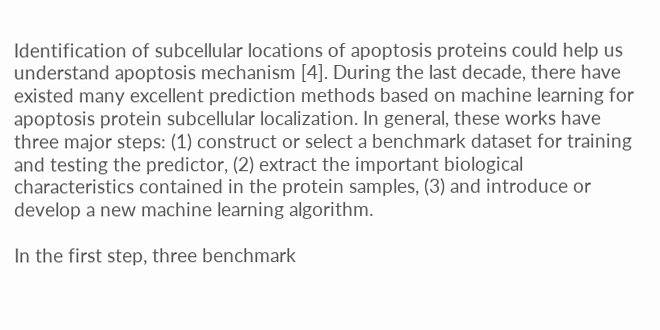Identification of subcellular locations of apoptosis proteins could help us understand apoptosis mechanism [4]. During the last decade, there have existed many excellent prediction methods based on machine learning for apoptosis protein subcellular localization. In general, these works have three major steps: (1) construct or select a benchmark dataset for training and testing the predictor, (2) extract the important biological characteristics contained in the protein samples, (3) and introduce or develop a new machine learning algorithm.

In the first step, three benchmark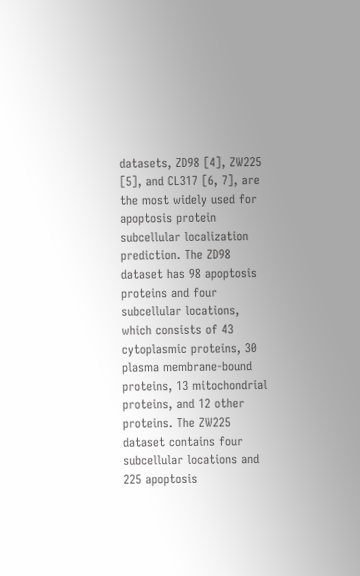datasets, ZD98 [4], ZW225 [5], and CL317 [6, 7], are the most widely used for apoptosis protein subcellular localization prediction. The ZD98 dataset has 98 apoptosis proteins and four subcellular locations, which consists of 43 cytoplasmic proteins, 30 plasma membrane-bound proteins, 13 mitochondrial proteins, and 12 other proteins. The ZW225 dataset contains four subcellular locations and 225 apoptosis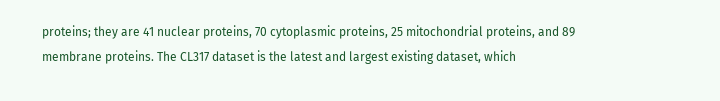proteins; they are 41 nuclear proteins, 70 cytoplasmic proteins, 25 mitochondrial proteins, and 89 membrane proteins. The CL317 dataset is the latest and largest existing dataset, which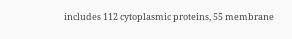includes 112 cytoplasmic proteins, 55 membrane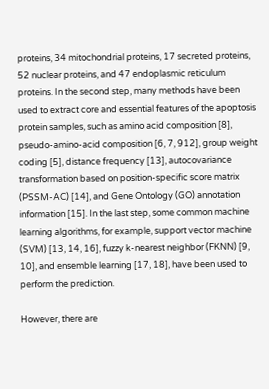proteins, 34 mitochondrial proteins, 17 secreted proteins, 52 nuclear proteins, and 47 endoplasmic reticulum proteins. In the second step, many methods have been used to extract core and essential features of the apoptosis protein samples, such as amino acid composition [8], pseudo-amino-acid composition [6, 7, 912], group weight coding [5], distance frequency [13], autocovariance transformation based on position-specific score matrix (PSSM-AC) [14], and Gene Ontology (GO) annotation information [15]. In the last step, some common machine learning algorithms, for example, support vector machine (SVM) [13, 14, 16], fuzzy k-nearest neighbor (FKNN) [9, 10], and ensemble learning [17, 18], have been used to perform the prediction.

However, there are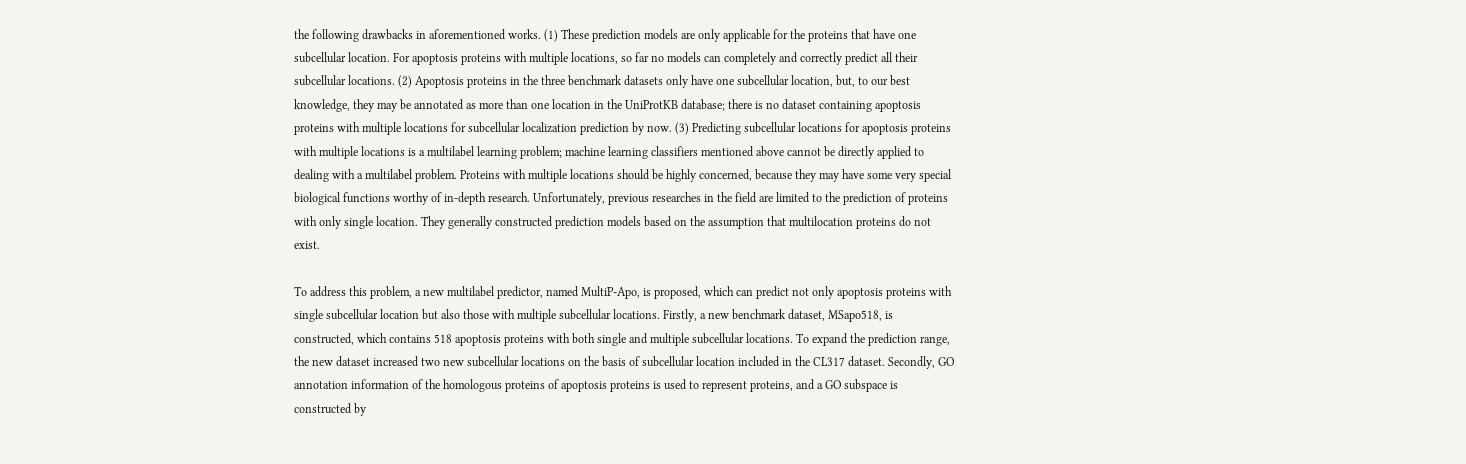the following drawbacks in aforementioned works. (1) These prediction models are only applicable for the proteins that have one subcellular location. For apoptosis proteins with multiple locations, so far no models can completely and correctly predict all their subcellular locations. (2) Apoptosis proteins in the three benchmark datasets only have one subcellular location, but, to our best knowledge, they may be annotated as more than one location in the UniProtKB database; there is no dataset containing apoptosis proteins with multiple locations for subcellular localization prediction by now. (3) Predicting subcellular locations for apoptosis proteins with multiple locations is a multilabel learning problem; machine learning classifiers mentioned above cannot be directly applied to dealing with a multilabel problem. Proteins with multiple locations should be highly concerned, because they may have some very special biological functions worthy of in-depth research. Unfortunately, previous researches in the field are limited to the prediction of proteins with only single location. They generally constructed prediction models based on the assumption that multilocation proteins do not exist.

To address this problem, a new multilabel predictor, named MultiP-Apo, is proposed, which can predict not only apoptosis proteins with single subcellular location but also those with multiple subcellular locations. Firstly, a new benchmark dataset, MSapo518, is constructed, which contains 518 apoptosis proteins with both single and multiple subcellular locations. To expand the prediction range, the new dataset increased two new subcellular locations on the basis of subcellular location included in the CL317 dataset. Secondly, GO annotation information of the homologous proteins of apoptosis proteins is used to represent proteins, and a GO subspace is constructed by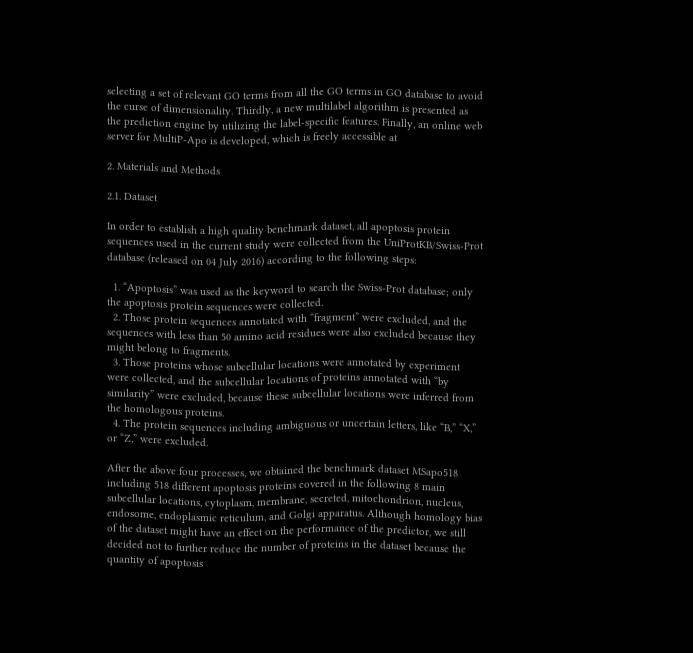selecting a set of relevant GO terms from all the GO terms in GO database to avoid the curse of dimensionality. Thirdly, a new multilabel algorithm is presented as the prediction engine by utilizing the label-specific features. Finally, an online web server for MultiP-Apo is developed, which is freely accessible at

2. Materials and Methods

2.1. Dataset

In order to establish a high quality benchmark dataset, all apoptosis protein sequences used in the current study were collected from the UniProtKB/Swiss-Prot database (released on 04 July 2016) according to the following steps:

  1. “Apoptosis” was used as the keyword to search the Swiss-Prot database; only the apoptosis protein sequences were collected.
  2. Those protein sequences annotated with “fragment” were excluded, and the sequences with less than 50 amino acid residues were also excluded because they might belong to fragments.
  3. Those proteins whose subcellular locations were annotated by experiment were collected, and the subcellular locations of proteins annotated with “by similarity” were excluded, because these subcellular locations were inferred from the homologous proteins.
  4. The protein sequences including ambiguous or uncertain letters, like “B,” “X,” or “Z,” were excluded.

After the above four processes, we obtained the benchmark dataset MSapo518 including 518 different apoptosis proteins covered in the following 8 main subcellular locations, cytoplasm, membrane, secreted, mitochondrion, nucleus, endosome, endoplasmic reticulum, and Golgi apparatus. Although homology bias of the dataset might have an effect on the performance of the predictor, we still decided not to further reduce the number of proteins in the dataset because the quantity of apoptosis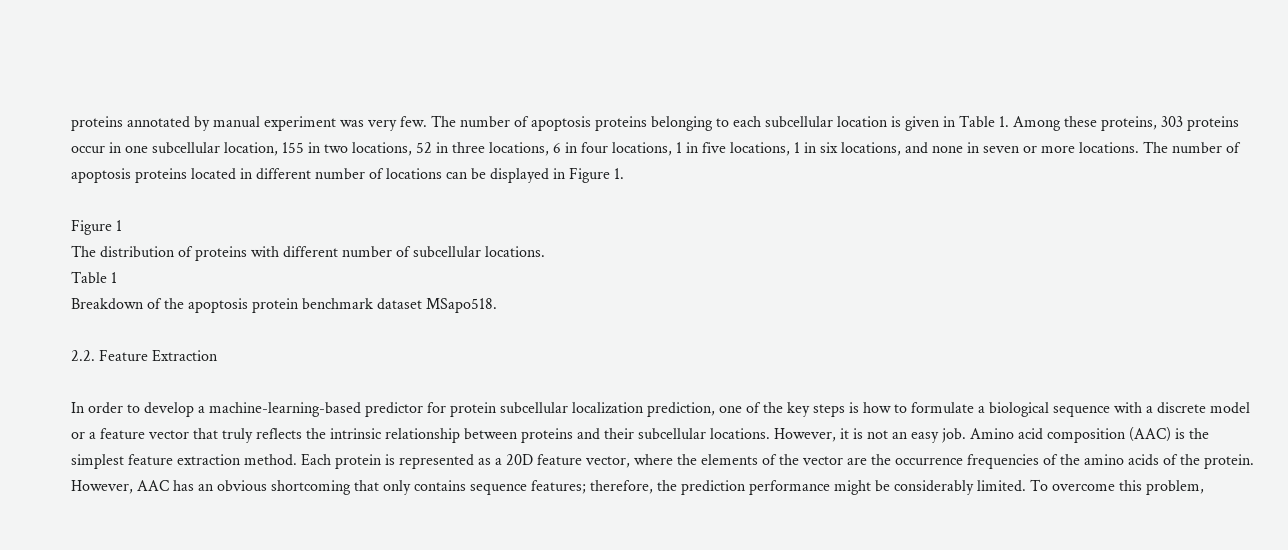proteins annotated by manual experiment was very few. The number of apoptosis proteins belonging to each subcellular location is given in Table 1. Among these proteins, 303 proteins occur in one subcellular location, 155 in two locations, 52 in three locations, 6 in four locations, 1 in five locations, 1 in six locations, and none in seven or more locations. The number of apoptosis proteins located in different number of locations can be displayed in Figure 1.

Figure 1
The distribution of proteins with different number of subcellular locations.
Table 1
Breakdown of the apoptosis protein benchmark dataset MSapo518.

2.2. Feature Extraction

In order to develop a machine-learning-based predictor for protein subcellular localization prediction, one of the key steps is how to formulate a biological sequence with a discrete model or a feature vector that truly reflects the intrinsic relationship between proteins and their subcellular locations. However, it is not an easy job. Amino acid composition (AAC) is the simplest feature extraction method. Each protein is represented as a 20D feature vector, where the elements of the vector are the occurrence frequencies of the amino acids of the protein. However, AAC has an obvious shortcoming that only contains sequence features; therefore, the prediction performance might be considerably limited. To overcome this problem,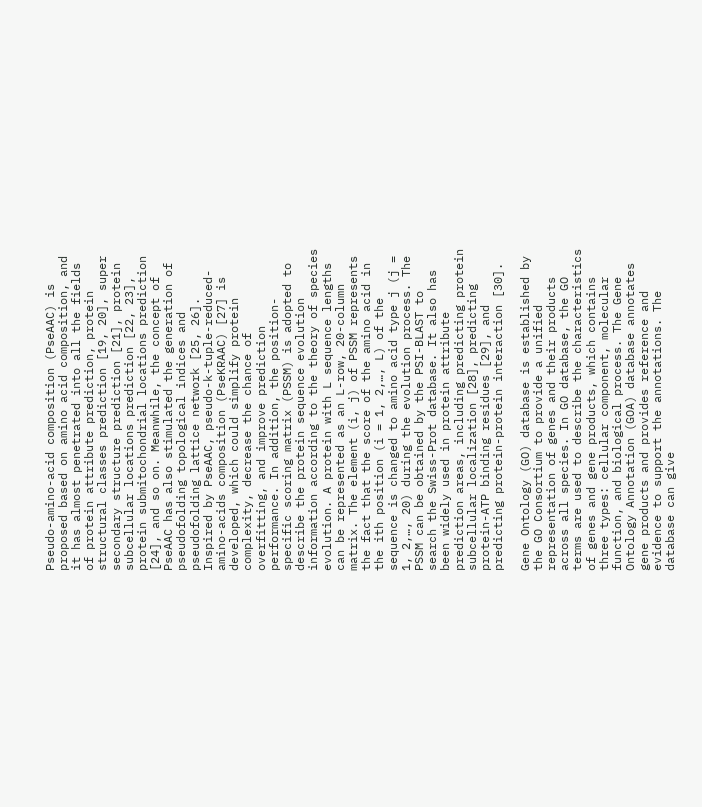Pseudo-amino-acid composition (PseAAC) is proposed based on amino acid composition, and it has almost penetrated into all the fields of protein attribute prediction, protein structural classes prediction [19, 20], super secondary structure prediction [21], protein subcellular locations prediction [22, 23], protein submitochondrial locations prediction [24], and so on. Meanwhile, the concept of PseAAC has also stimulated the generation of pseudofolding topological indices and pseudofolding lattice network [25, 26]. Inspired by PseAAC, pseudo-k-tuple-reduced-amino-acids composition (PseKRAAC) [27] is developed, which could simplify protein complexity, decrease the chance of overfitting, and improve prediction performance. In addition, the position-specific scoring matrix (PSSM) is adopted to describe the protein sequence evolution information according to the theory of species evolution. A protein with L sequence lengths can be represented as an L-row, 20-column matrix. The element (i, j) of PSSM represents the fact that the score of the amino acid in the ith position (i = 1, 2,…, L) of the sequence is changed to amino acid type j (j = 1, 2,…, 20) during the evolution process. The PSSM can be obtained by the PSI-BLAST to search the Swiss-Prot database. It also has been widely used in protein attribute prediction areas, including predicting protein subcellular localization [28], predicting protein-ATP binding residues [29], and predicting protein-protein interaction [30].

Gene Ontology (GO) database is established by the GO Consortium to provide a unified representation of genes and their products across all species. In GO database, the GO terms are used to describe the characteristics of genes and gene products, which contains three types: cellular component, molecular function, and biological process. The Gene Ontology Annotation (GOA) database annotates gene products and provides reference and evidence to support the annotations. The database can give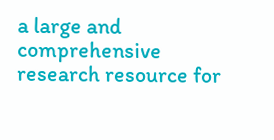a large and comprehensive research resource for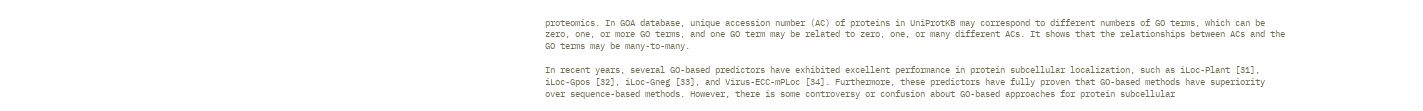proteomics. In GOA database, unique accession number (AC) of proteins in UniProtKB may correspond to different numbers of GO terms, which can be zero, one, or more GO terms, and one GO term may be related to zero, one, or many different ACs. It shows that the relationships between ACs and the GO terms may be many-to-many.

In recent years, several GO-based predictors have exhibited excellent performance in protein subcellular localization, such as iLoc-Plant [31], iLoc-Gpos [32], iLoc-Gneg [33], and Virus-ECC-mPLoc [34]. Furthermore, these predictors have fully proven that GO-based methods have superiority over sequence-based methods. However, there is some controversy or confusion about GO-based approaches for protein subcellular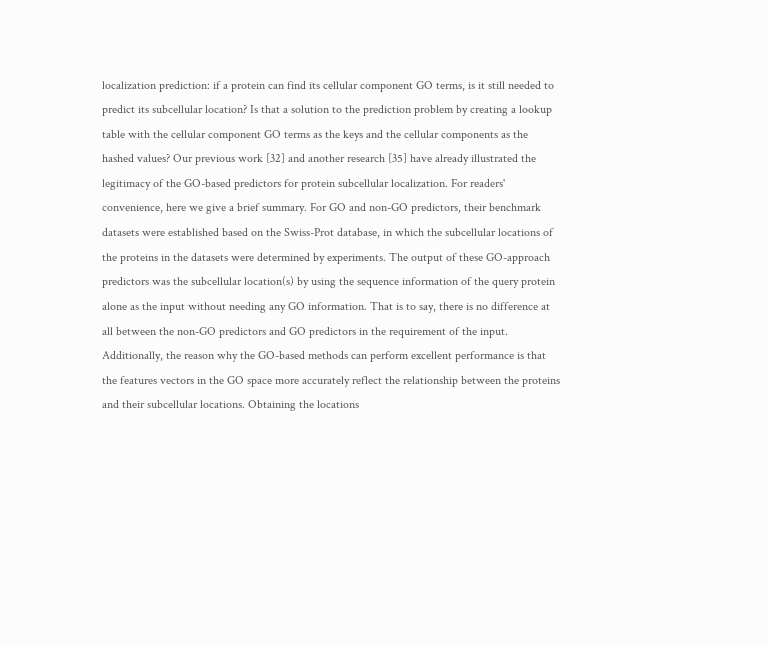localization prediction: if a protein can find its cellular component GO terms, is it still needed to predict its subcellular location? Is that a solution to the prediction problem by creating a lookup table with the cellular component GO terms as the keys and the cellular components as the hashed values? Our previous work [32] and another research [35] have already illustrated the legitimacy of the GO-based predictors for protein subcellular localization. For readers' convenience, here we give a brief summary. For GO and non-GO predictors, their benchmark datasets were established based on the Swiss-Prot database, in which the subcellular locations of the proteins in the datasets were determined by experiments. The output of these GO-approach predictors was the subcellular location(s) by using the sequence information of the query protein alone as the input without needing any GO information. That is to say, there is no difference at all between the non-GO predictors and GO predictors in the requirement of the input. Additionally, the reason why the GO-based methods can perform excellent performance is that the features vectors in the GO space more accurately reflect the relationship between the proteins and their subcellular locations. Obtaining the locations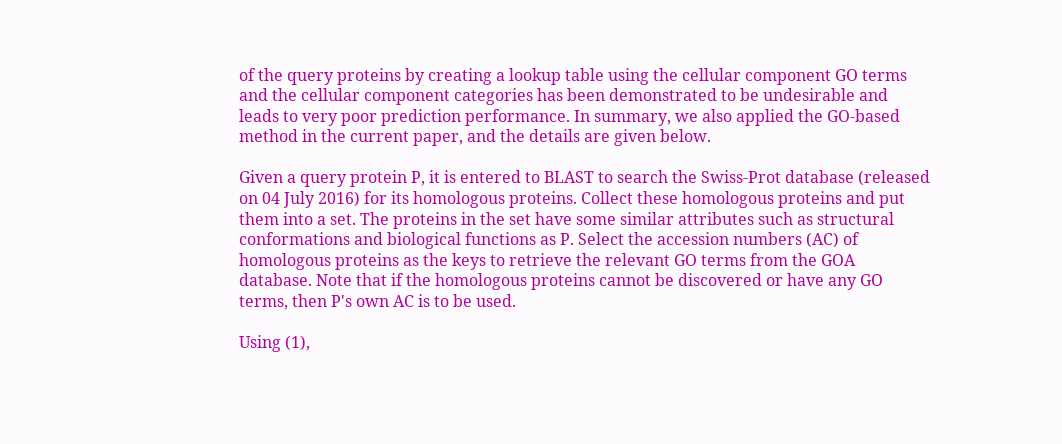of the query proteins by creating a lookup table using the cellular component GO terms and the cellular component categories has been demonstrated to be undesirable and leads to very poor prediction performance. In summary, we also applied the GO-based method in the current paper, and the details are given below.

Given a query protein P, it is entered to BLAST to search the Swiss-Prot database (released on 04 July 2016) for its homologous proteins. Collect these homologous proteins and put them into a set. The proteins in the set have some similar attributes such as structural conformations and biological functions as P. Select the accession numbers (AC) of homologous proteins as the keys to retrieve the relevant GO terms from the GOA database. Note that if the homologous proteins cannot be discovered or have any GO terms, then P's own AC is to be used.

Using (1),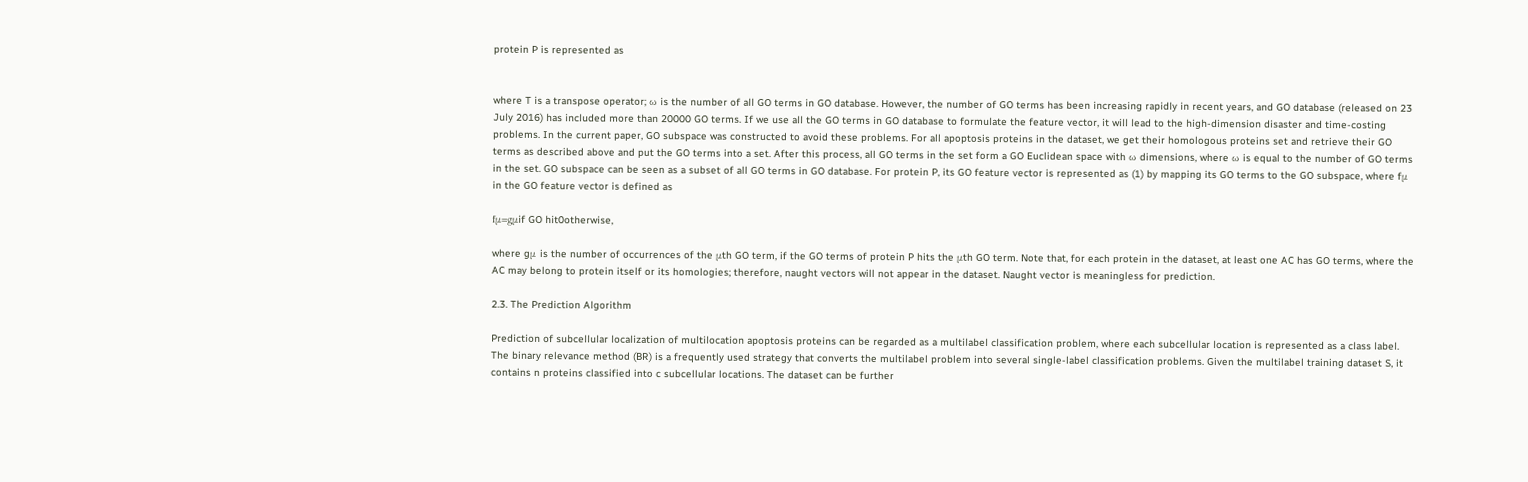protein P is represented as


where T is a transpose operator; ω is the number of all GO terms in GO database. However, the number of GO terms has been increasing rapidly in recent years, and GO database (released on 23 July 2016) has included more than 20000 GO terms. If we use all the GO terms in GO database to formulate the feature vector, it will lead to the high-dimension disaster and time-costing problems. In the current paper, GO subspace was constructed to avoid these problems. For all apoptosis proteins in the dataset, we get their homologous proteins set and retrieve their GO terms as described above and put the GO terms into a set. After this process, all GO terms in the set form a GO Euclidean space with ω dimensions, where ω is equal to the number of GO terms in the set. GO subspace can be seen as a subset of all GO terms in GO database. For protein P, its GO feature vector is represented as (1) by mapping its GO terms to the GO subspace, where fμ in the GO feature vector is defined as

fμ=gμif GO hit0otherwise,

where gμ is the number of occurrences of the μth GO term, if the GO terms of protein P hits the μth GO term. Note that, for each protein in the dataset, at least one AC has GO terms, where the AC may belong to protein itself or its homologies; therefore, naught vectors will not appear in the dataset. Naught vector is meaningless for prediction.

2.3. The Prediction Algorithm

Prediction of subcellular localization of multilocation apoptosis proteins can be regarded as a multilabel classification problem, where each subcellular location is represented as a class label. The binary relevance method (BR) is a frequently used strategy that converts the multilabel problem into several single-label classification problems. Given the multilabel training dataset S, it contains n proteins classified into c subcellular locations. The dataset can be further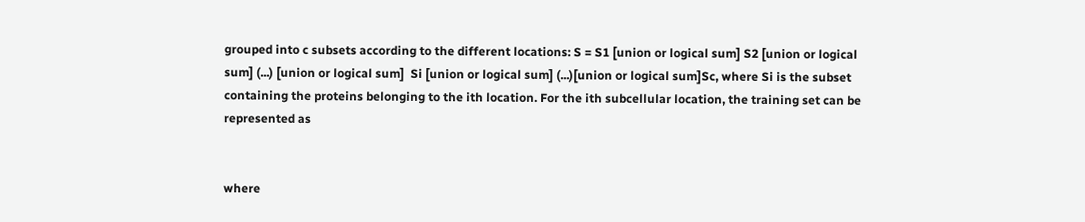grouped into c subsets according to the different locations: S = S1 [union or logical sum] S2 [union or logical sum] (...) [union or logical sum]  Si [union or logical sum] (...)[union or logical sum]Sc, where Si is the subset containing the proteins belonging to the ith location. For the ith subcellular location, the training set can be represented as


where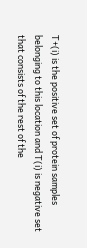T+(i) is the positive set of protein samples belonging to this location and T(i) is negative set that consists of the rest of the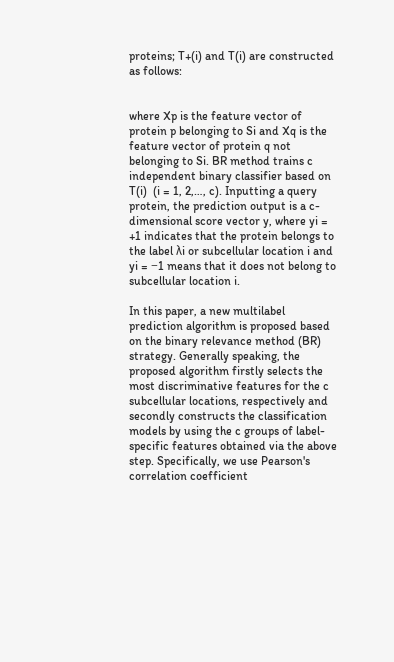proteins; T+(i) and T(i) are constructed as follows:


where Xp is the feature vector of protein p belonging to Si and Xq is the feature vector of protein q not belonging to Si. BR method trains c independent binary classifier based on T(i)  (i = 1, 2,…, c). Inputting a query protein, the prediction output is a c-dimensional score vector y, where yi = +1 indicates that the protein belongs to the label λi or subcellular location i and yi = −1 means that it does not belong to subcellular location i.

In this paper, a new multilabel prediction algorithm is proposed based on the binary relevance method (BR) strategy. Generally speaking, the proposed algorithm firstly selects the most discriminative features for the c subcellular locations, respectively and secondly constructs the classification models by using the c groups of label-specific features obtained via the above step. Specifically, we use Pearson's correlation coefficient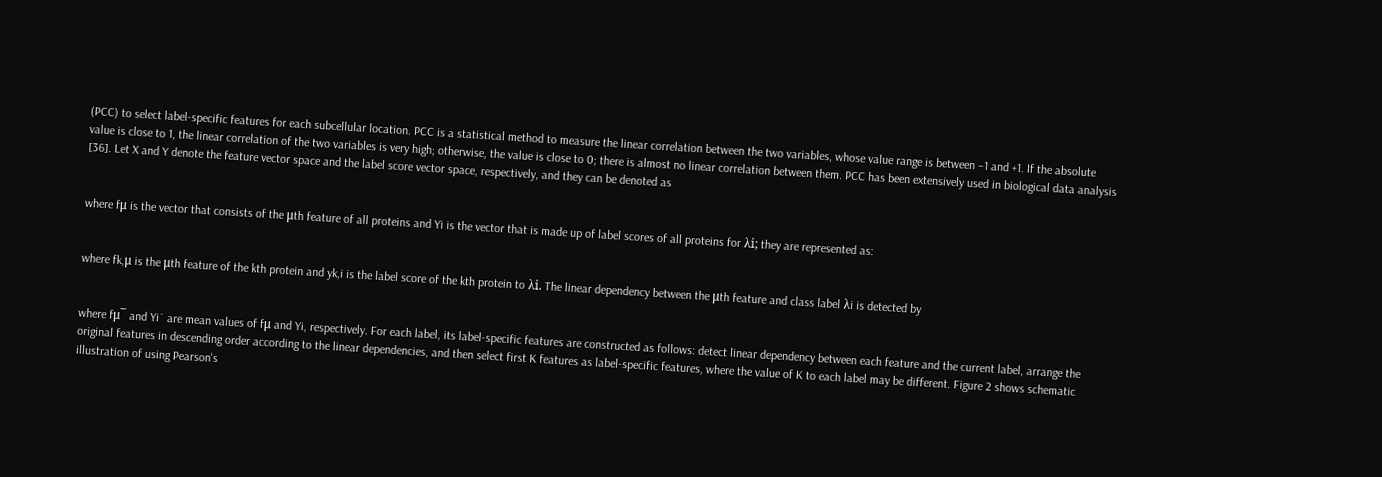(PCC) to select label-specific features for each subcellular location. PCC is a statistical method to measure the linear correlation between the two variables, whose value range is between −1 and +1. If the absolute value is close to 1, the linear correlation of the two variables is very high; otherwise, the value is close to 0; there is almost no linear correlation between them. PCC has been extensively used in biological data analysis [36]. Let X and Y denote the feature vector space and the label score vector space, respectively, and they can be denoted as


where fμ is the vector that consists of the μth feature of all proteins and Yi is the vector that is made up of label scores of all proteins for λi; they are represented as:


where fk,μ is the μth feature of the kth protein and yk,i is the label score of the kth protein to λi. The linear dependency between the μth feature and class label λi is detected by


where fμ¯ and Yi¯ are mean values of fμ and Yi, respectively. For each label, its label-specific features are constructed as follows: detect linear dependency between each feature and the current label, arrange the original features in descending order according to the linear dependencies, and then select first K features as label-specific features, where the value of K to each label may be different. Figure 2 shows schematic illustration of using Pearson's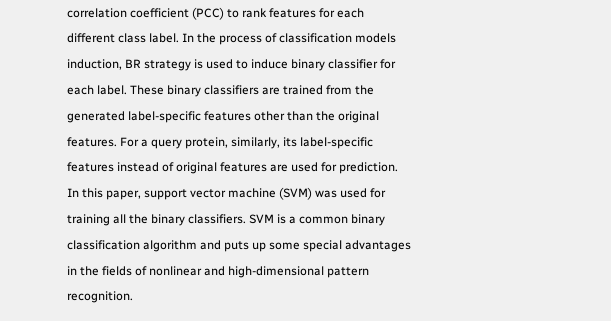correlation coefficient (PCC) to rank features for each different class label. In the process of classification models induction, BR strategy is used to induce binary classifier for each label. These binary classifiers are trained from the generated label-specific features other than the original features. For a query protein, similarly, its label-specific features instead of original features are used for prediction. In this paper, support vector machine (SVM) was used for training all the binary classifiers. SVM is a common binary classification algorithm and puts up some special advantages in the fields of nonlinear and high-dimensional pattern recognition.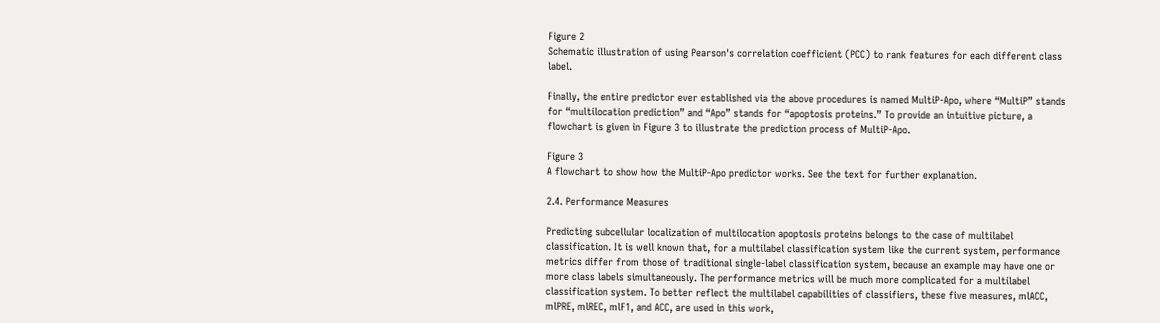Figure 2
Schematic illustration of using Pearson's correlation coefficient (PCC) to rank features for each different class label.

Finally, the entire predictor ever established via the above procedures is named MultiP-Apo, where “MultiP” stands for “multilocation prediction” and “Apo” stands for “apoptosis proteins.” To provide an intuitive picture, a flowchart is given in Figure 3 to illustrate the prediction process of MultiP-Apo.

Figure 3
A flowchart to show how the MultiP-Apo predictor works. See the text for further explanation.

2.4. Performance Measures

Predicting subcellular localization of multilocation apoptosis proteins belongs to the case of multilabel classification. It is well known that, for a multilabel classification system like the current system, performance metrics differ from those of traditional single-label classification system, because an example may have one or more class labels simultaneously. The performance metrics will be much more complicated for a multilabel classification system. To better reflect the multilabel capabilities of classifiers, these five measures, mlACC, mlPRE, mlREC, mlF1, and ACC, are used in this work,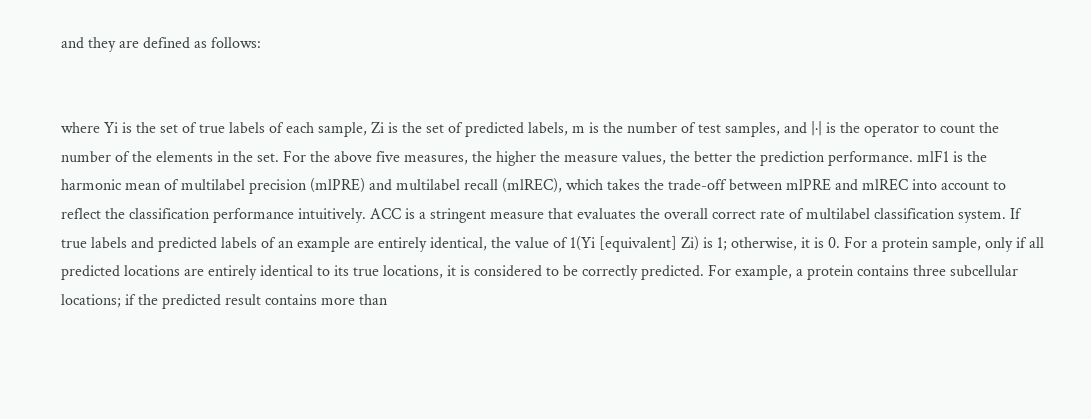and they are defined as follows:


where Yi is the set of true labels of each sample, Zi is the set of predicted labels, m is the number of test samples, and |·| is the operator to count the number of the elements in the set. For the above five measures, the higher the measure values, the better the prediction performance. mlF1 is the harmonic mean of multilabel precision (mlPRE) and multilabel recall (mlREC), which takes the trade-off between mlPRE and mlREC into account to reflect the classification performance intuitively. ACC is a stringent measure that evaluates the overall correct rate of multilabel classification system. If true labels and predicted labels of an example are entirely identical, the value of 1(Yi [equivalent] Zi) is 1; otherwise, it is 0. For a protein sample, only if all predicted locations are entirely identical to its true locations, it is considered to be correctly predicted. For example, a protein contains three subcellular locations; if the predicted result contains more than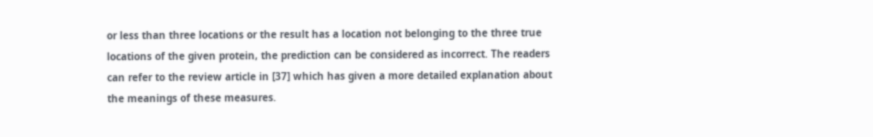or less than three locations or the result has a location not belonging to the three true locations of the given protein, the prediction can be considered as incorrect. The readers can refer to the review article in [37] which has given a more detailed explanation about the meanings of these measures.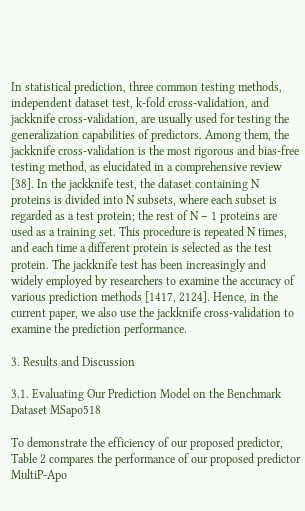In statistical prediction, three common testing methods, independent dataset test, k-fold cross-validation, and jackknife cross-validation, are usually used for testing the generalization capabilities of predictors. Among them, the jackknife cross-validation is the most rigorous and bias-free testing method, as elucidated in a comprehensive review [38]. In the jackknife test, the dataset containing N proteins is divided into N subsets, where each subset is regarded as a test protein; the rest of N − 1 proteins are used as a training set. This procedure is repeated N times, and each time a different protein is selected as the test protein. The jackknife test has been increasingly and widely employed by researchers to examine the accuracy of various prediction methods [1417, 2124]. Hence, in the current paper, we also use the jackknife cross-validation to examine the prediction performance.

3. Results and Discussion

3.1. Evaluating Our Prediction Model on the Benchmark Dataset MSapo518

To demonstrate the efficiency of our proposed predictor, Table 2 compares the performance of our proposed predictor MultiP-Apo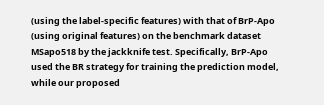(using the label-specific features) with that of BrP-Apo (using original features) on the benchmark dataset MSapo518 by the jackknife test. Specifically, BrP-Apo used the BR strategy for training the prediction model, while our proposed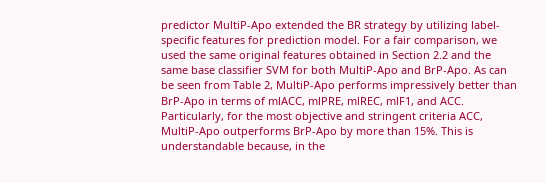predictor MultiP-Apo extended the BR strategy by utilizing label-specific features for prediction model. For a fair comparison, we used the same original features obtained in Section 2.2 and the same base classifier SVM for both MultiP-Apo and BrP-Apo. As can be seen from Table 2, MultiP-Apo performs impressively better than BrP-Apo in terms of mlACC, mlPRE, mlREC, mlF1, and ACC. Particularly, for the most objective and stringent criteria ACC, MultiP-Apo outperforms BrP-Apo by more than 15%. This is understandable because, in the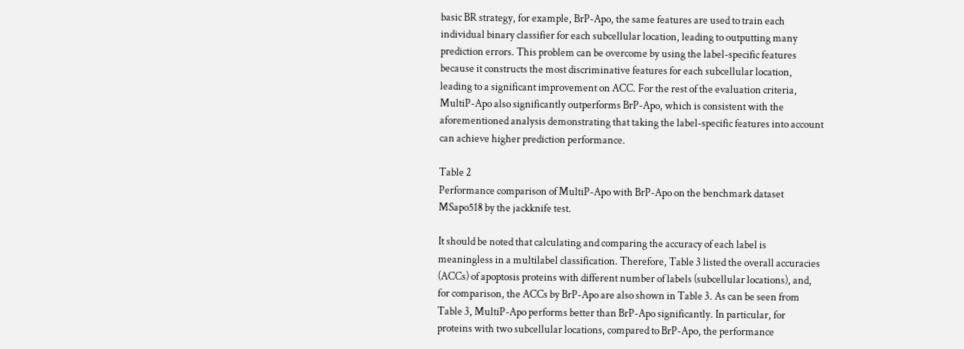basic BR strategy, for example, BrP-Apo, the same features are used to train each individual binary classifier for each subcellular location, leading to outputting many prediction errors. This problem can be overcome by using the label-specific features because it constructs the most discriminative features for each subcellular location, leading to a significant improvement on ACC. For the rest of the evaluation criteria, MultiP-Apo also significantly outperforms BrP-Apo, which is consistent with the aforementioned analysis demonstrating that taking the label-specific features into account can achieve higher prediction performance.

Table 2
Performance comparison of MultiP-Apo with BrP-Apo on the benchmark dataset MSapo518 by the jackknife test.

It should be noted that calculating and comparing the accuracy of each label is meaningless in a multilabel classification. Therefore, Table 3 listed the overall accuracies (ACCs) of apoptosis proteins with different number of labels (subcellular locations), and, for comparison, the ACCs by BrP-Apo are also shown in Table 3. As can be seen from Table 3, MultiP-Apo performs better than BrP-Apo significantly. In particular, for proteins with two subcellular locations, compared to BrP-Apo, the performance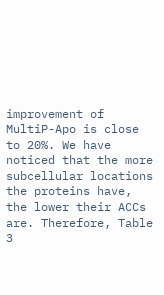improvement of MultiP-Apo is close to 20%. We have noticed that the more subcellular locations the proteins have, the lower their ACCs are. Therefore, Table 3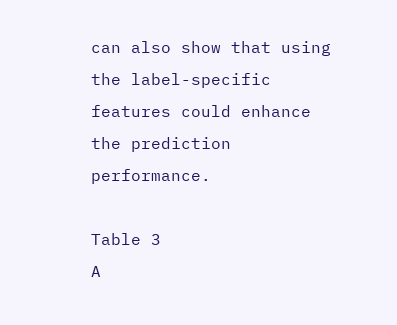can also show that using the label-specific features could enhance the prediction performance.

Table 3
A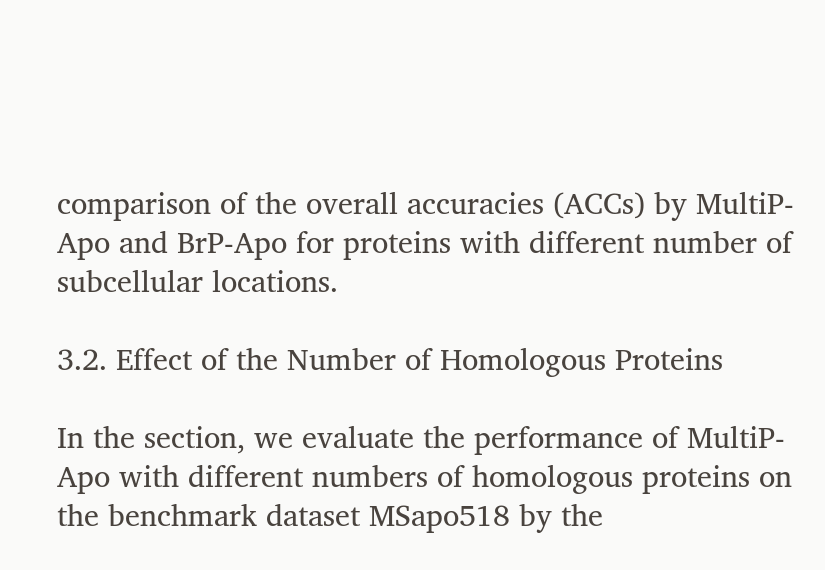comparison of the overall accuracies (ACCs) by MultiP-Apo and BrP-Apo for proteins with different number of subcellular locations.

3.2. Effect of the Number of Homologous Proteins

In the section, we evaluate the performance of MultiP-Apo with different numbers of homologous proteins on the benchmark dataset MSapo518 by the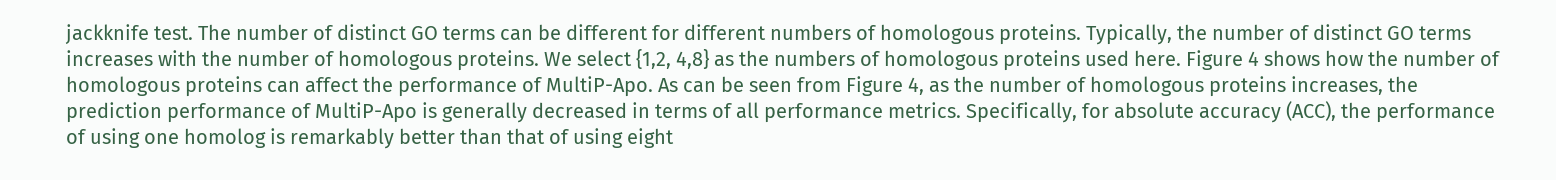jackknife test. The number of distinct GO terms can be different for different numbers of homologous proteins. Typically, the number of distinct GO terms increases with the number of homologous proteins. We select {1,2, 4,8} as the numbers of homologous proteins used here. Figure 4 shows how the number of homologous proteins can affect the performance of MultiP-Apo. As can be seen from Figure 4, as the number of homologous proteins increases, the prediction performance of MultiP-Apo is generally decreased in terms of all performance metrics. Specifically, for absolute accuracy (ACC), the performance of using one homolog is remarkably better than that of using eight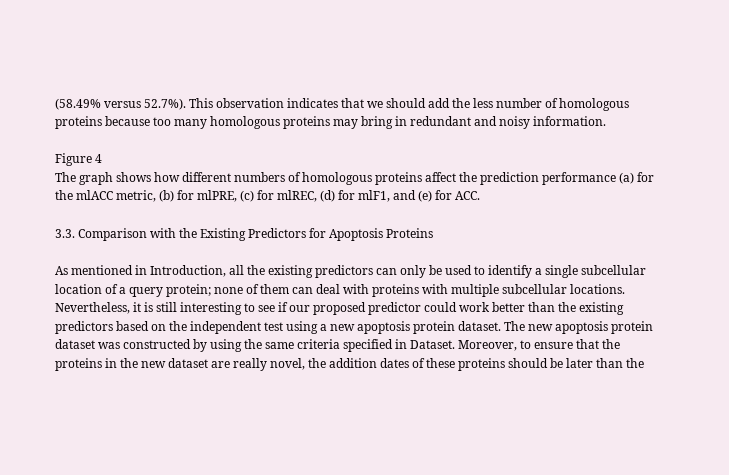(58.49% versus 52.7%). This observation indicates that we should add the less number of homologous proteins because too many homologous proteins may bring in redundant and noisy information.

Figure 4
The graph shows how different numbers of homologous proteins affect the prediction performance (a) for the mlACC metric, (b) for mlPRE, (c) for mlREC, (d) for mlF1, and (e) for ACC.

3.3. Comparison with the Existing Predictors for Apoptosis Proteins

As mentioned in Introduction, all the existing predictors can only be used to identify a single subcellular location of a query protein; none of them can deal with proteins with multiple subcellular locations. Nevertheless, it is still interesting to see if our proposed predictor could work better than the existing predictors based on the independent test using a new apoptosis protein dataset. The new apoptosis protein dataset was constructed by using the same criteria specified in Dataset. Moreover, to ensure that the proteins in the new dataset are really novel, the addition dates of these proteins should be later than the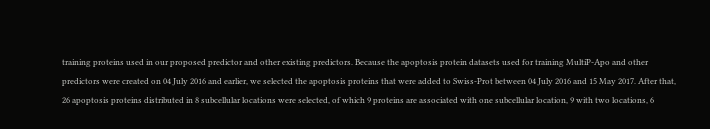training proteins used in our proposed predictor and other existing predictors. Because the apoptosis protein datasets used for training MultiP-Apo and other predictors were created on 04 July 2016 and earlier, we selected the apoptosis proteins that were added to Swiss-Prot between 04 July 2016 and 15 May 2017. After that, 26 apoptosis proteins distributed in 8 subcellular locations were selected, of which 9 proteins are associated with one subcellular location, 9 with two locations, 6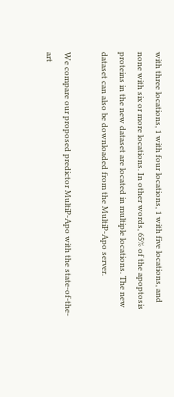with three locations, 1 with four locations, 1 with five locations, and none with six or more locations. In other words, 65% of the apoptosis proteins in the new dataset are located in multiple locations. The new dataset can also be downloaded from the MultiP-Apo server.

We compare our proposed predictor MultiP-Apo with the state-of-the-art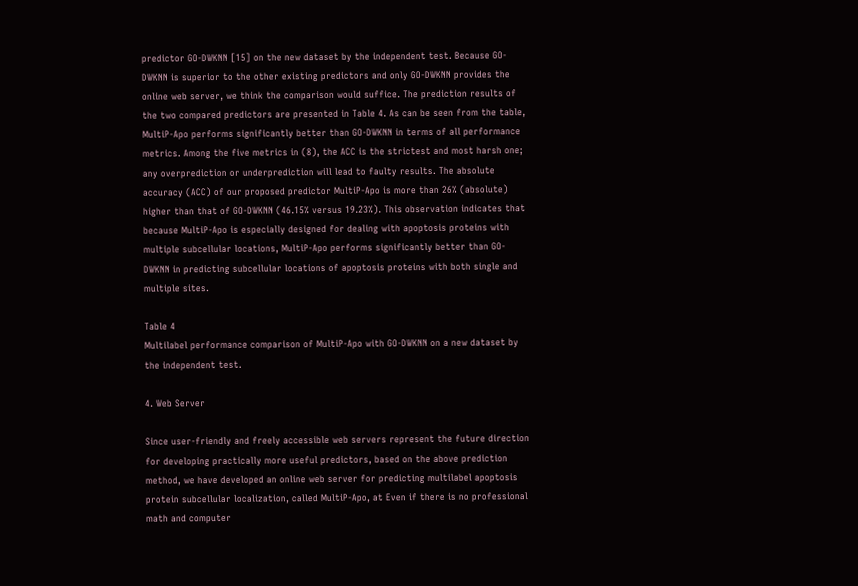predictor GO-DWKNN [15] on the new dataset by the independent test. Because GO-DWKNN is superior to the other existing predictors and only GO-DWKNN provides the online web server, we think the comparison would suffice. The prediction results of the two compared predictors are presented in Table 4. As can be seen from the table, MultiP-Apo performs significantly better than GO-DWKNN in terms of all performance metrics. Among the five metrics in (8), the ACC is the strictest and most harsh one; any overprediction or underprediction will lead to faulty results. The absolute accuracy (ACC) of our proposed predictor MultiP-Apo is more than 26% (absolute) higher than that of GO-DWKNN (46.15% versus 19.23%). This observation indicates that because MultiP-Apo is especially designed for dealing with apoptosis proteins with multiple subcellular locations, MultiP-Apo performs significantly better than GO-DWKNN in predicting subcellular locations of apoptosis proteins with both single and multiple sites.

Table 4
Multilabel performance comparison of MultiP-Apo with GO-DWKNN on a new dataset by the independent test.

4. Web Server

Since user-friendly and freely accessible web servers represent the future direction for developing practically more useful predictors, based on the above prediction method, we have developed an online web server for predicting multilabel apoptosis protein subcellular localization, called MultiP-Apo, at Even if there is no professional math and computer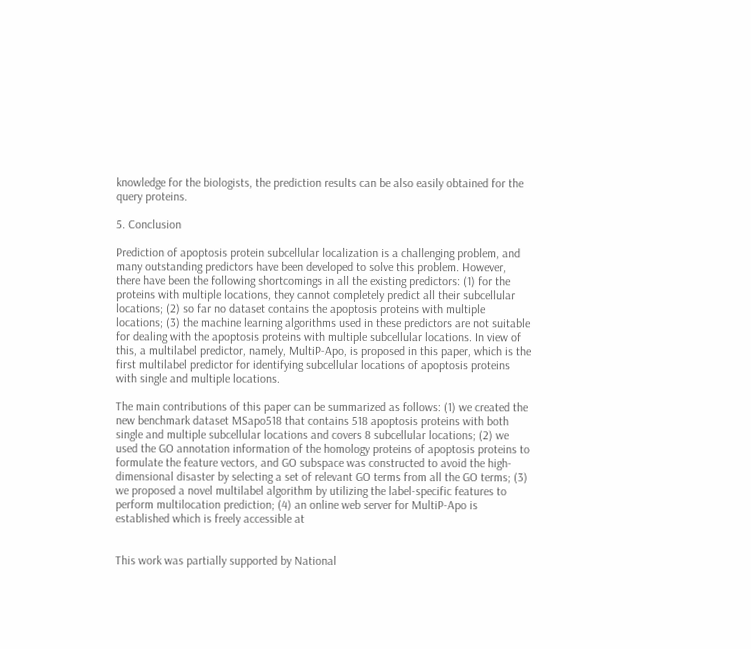knowledge for the biologists, the prediction results can be also easily obtained for the query proteins.

5. Conclusion

Prediction of apoptosis protein subcellular localization is a challenging problem, and many outstanding predictors have been developed to solve this problem. However, there have been the following shortcomings in all the existing predictors: (1) for the proteins with multiple locations, they cannot completely predict all their subcellular locations; (2) so far no dataset contains the apoptosis proteins with multiple locations; (3) the machine learning algorithms used in these predictors are not suitable for dealing with the apoptosis proteins with multiple subcellular locations. In view of this, a multilabel predictor, namely, MultiP-Apo, is proposed in this paper, which is the first multilabel predictor for identifying subcellular locations of apoptosis proteins with single and multiple locations.

The main contributions of this paper can be summarized as follows: (1) we created the new benchmark dataset MSapo518 that contains 518 apoptosis proteins with both single and multiple subcellular locations and covers 8 subcellular locations; (2) we used the GO annotation information of the homology proteins of apoptosis proteins to formulate the feature vectors, and GO subspace was constructed to avoid the high-dimensional disaster by selecting a set of relevant GO terms from all the GO terms; (3) we proposed a novel multilabel algorithm by utilizing the label-specific features to perform multilocation prediction; (4) an online web server for MultiP-Apo is established which is freely accessible at


This work was partially supported by National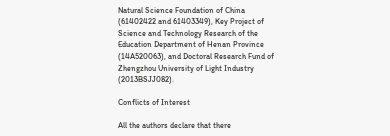Natural Science Foundation of China (61402422 and 61403349), Key Project of Science and Technology Research of the Education Department of Henan Province (14A520063), and Doctoral Research Fund of Zhengzhou University of Light Industry (2013BSJJ082).

Conflicts of Interest

All the authors declare that there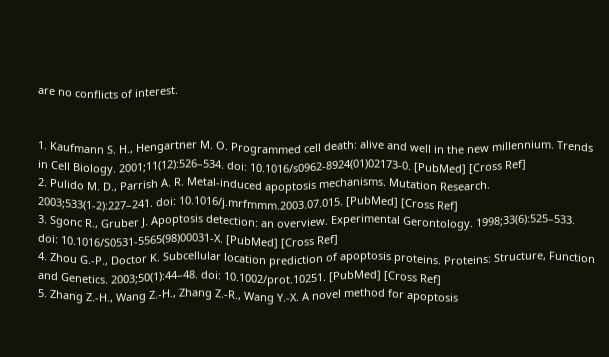are no conflicts of interest.


1. Kaufmann S. H., Hengartner M. O. Programmed cell death: alive and well in the new millennium. Trends in Cell Biology. 2001;11(12):526–534. doi: 10.1016/s0962-8924(01)02173-0. [PubMed] [Cross Ref]
2. Pulido M. D., Parrish A. R. Metal-induced apoptosis mechanisms. Mutation Research. 2003;533(1-2):227–241. doi: 10.1016/j.mrfmmm.2003.07.015. [PubMed] [Cross Ref]
3. Sgonc R., Gruber J. Apoptosis detection: an overview. Experimental Gerontology. 1998;33(6):525–533. doi: 10.1016/S0531-5565(98)00031-X. [PubMed] [Cross Ref]
4. Zhou G.-P., Doctor K. Subcellular location prediction of apoptosis proteins. Proteins: Structure, Function and Genetics. 2003;50(1):44–48. doi: 10.1002/prot.10251. [PubMed] [Cross Ref]
5. Zhang Z.-H., Wang Z.-H., Zhang Z.-R., Wang Y.-X. A novel method for apoptosis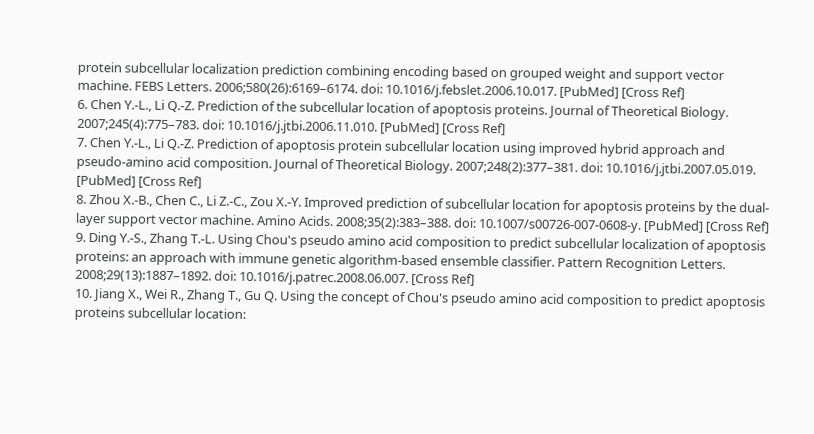protein subcellular localization prediction combining encoding based on grouped weight and support vector machine. FEBS Letters. 2006;580(26):6169–6174. doi: 10.1016/j.febslet.2006.10.017. [PubMed] [Cross Ref]
6. Chen Y.-L., Li Q.-Z. Prediction of the subcellular location of apoptosis proteins. Journal of Theoretical Biology. 2007;245(4):775–783. doi: 10.1016/j.jtbi.2006.11.010. [PubMed] [Cross Ref]
7. Chen Y.-L., Li Q.-Z. Prediction of apoptosis protein subcellular location using improved hybrid approach and pseudo-amino acid composition. Journal of Theoretical Biology. 2007;248(2):377–381. doi: 10.1016/j.jtbi.2007.05.019. [PubMed] [Cross Ref]
8. Zhou X.-B., Chen C., Li Z.-C., Zou X.-Y. Improved prediction of subcellular location for apoptosis proteins by the dual-layer support vector machine. Amino Acids. 2008;35(2):383–388. doi: 10.1007/s00726-007-0608-y. [PubMed] [Cross Ref]
9. Ding Y.-S., Zhang T.-L. Using Chou's pseudo amino acid composition to predict subcellular localization of apoptosis proteins: an approach with immune genetic algorithm-based ensemble classifier. Pattern Recognition Letters. 2008;29(13):1887–1892. doi: 10.1016/j.patrec.2008.06.007. [Cross Ref]
10. Jiang X., Wei R., Zhang T., Gu Q. Using the concept of Chou's pseudo amino acid composition to predict apoptosis proteins subcellular location: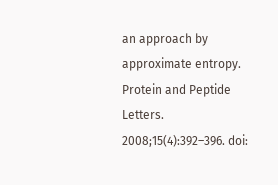an approach by approximate entropy. Protein and Peptide Letters. 2008;15(4):392–396. doi: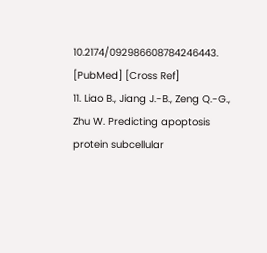10.2174/092986608784246443. [PubMed] [Cross Ref]
11. Liao B., Jiang J.-B., Zeng Q.-G., Zhu W. Predicting apoptosis protein subcellular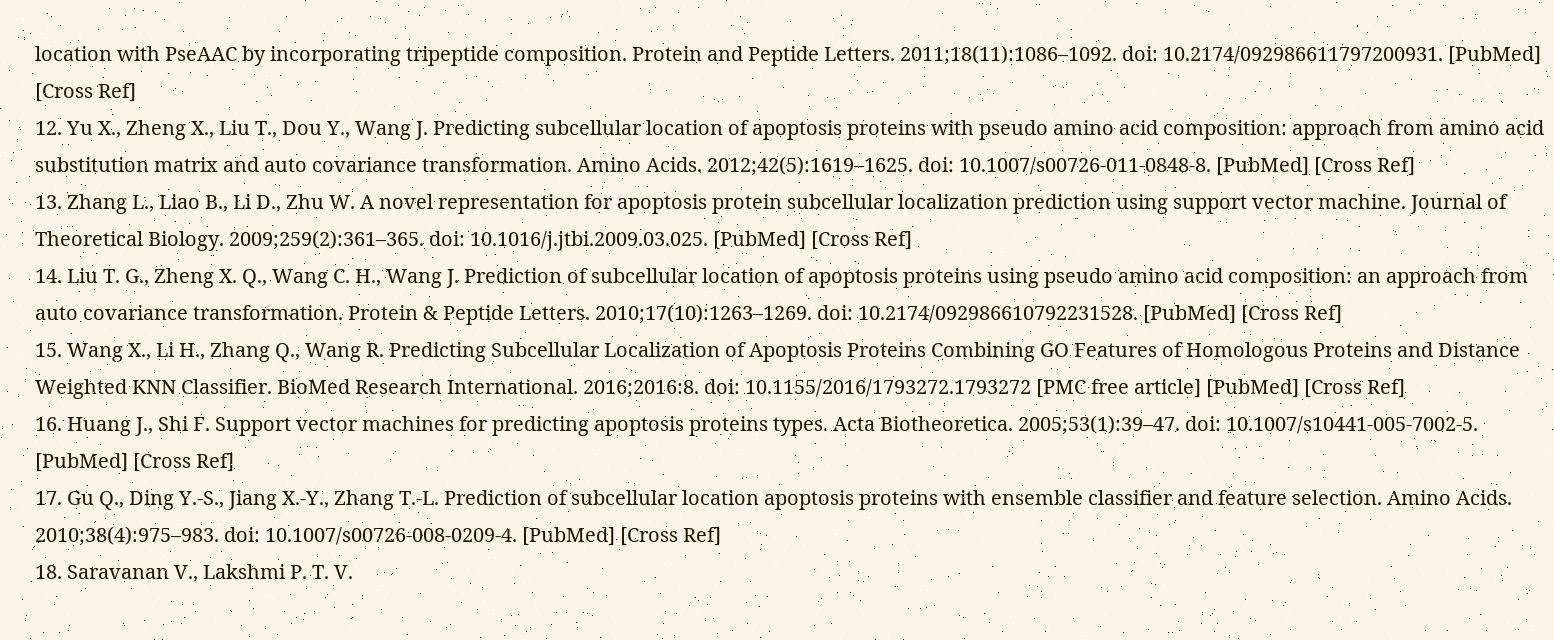location with PseAAC by incorporating tripeptide composition. Protein and Peptide Letters. 2011;18(11):1086–1092. doi: 10.2174/092986611797200931. [PubMed] [Cross Ref]
12. Yu X., Zheng X., Liu T., Dou Y., Wang J. Predicting subcellular location of apoptosis proteins with pseudo amino acid composition: approach from amino acid substitution matrix and auto covariance transformation. Amino Acids. 2012;42(5):1619–1625. doi: 10.1007/s00726-011-0848-8. [PubMed] [Cross Ref]
13. Zhang L., Liao B., Li D., Zhu W. A novel representation for apoptosis protein subcellular localization prediction using support vector machine. Journal of Theoretical Biology. 2009;259(2):361–365. doi: 10.1016/j.jtbi.2009.03.025. [PubMed] [Cross Ref]
14. Liu T. G., Zheng X. Q., Wang C. H., Wang J. Prediction of subcellular location of apoptosis proteins using pseudo amino acid composition: an approach from auto covariance transformation. Protein & Peptide Letters. 2010;17(10):1263–1269. doi: 10.2174/092986610792231528. [PubMed] [Cross Ref]
15. Wang X., Li H., Zhang Q., Wang R. Predicting Subcellular Localization of Apoptosis Proteins Combining GO Features of Homologous Proteins and Distance Weighted KNN Classifier. BioMed Research International. 2016;2016:8. doi: 10.1155/2016/1793272.1793272 [PMC free article] [PubMed] [Cross Ref]
16. Huang J., Shi F. Support vector machines for predicting apoptosis proteins types. Acta Biotheoretica. 2005;53(1):39–47. doi: 10.1007/s10441-005-7002-5. [PubMed] [Cross Ref]
17. Gu Q., Ding Y.-S., Jiang X.-Y., Zhang T.-L. Prediction of subcellular location apoptosis proteins with ensemble classifier and feature selection. Amino Acids. 2010;38(4):975–983. doi: 10.1007/s00726-008-0209-4. [PubMed] [Cross Ref]
18. Saravanan V., Lakshmi P. T. V.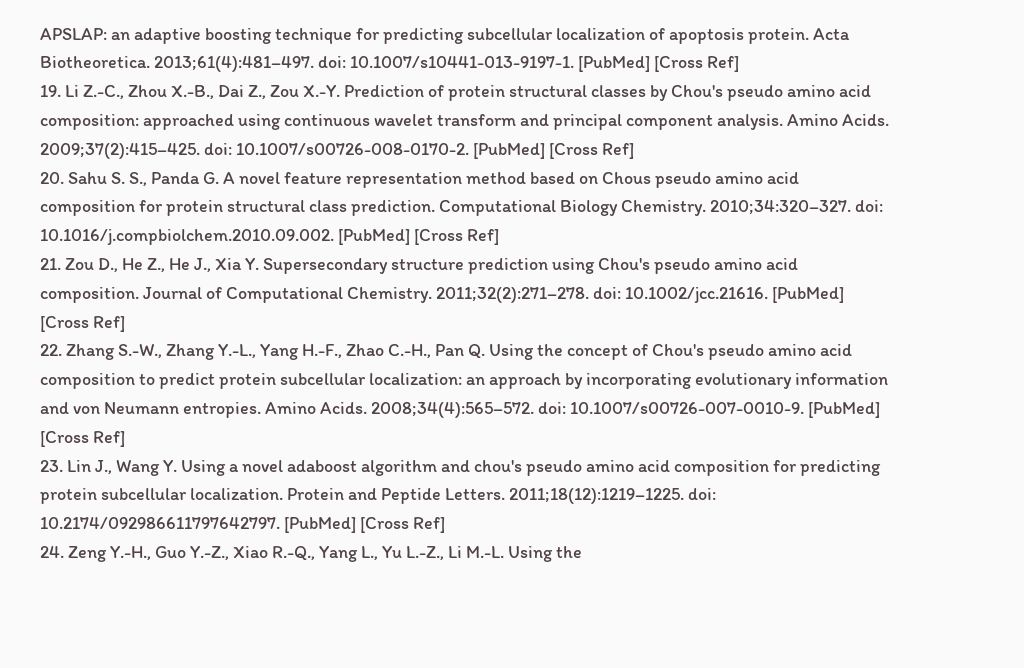APSLAP: an adaptive boosting technique for predicting subcellular localization of apoptosis protein. Acta Biotheoretica. 2013;61(4):481–497. doi: 10.1007/s10441-013-9197-1. [PubMed] [Cross Ref]
19. Li Z.-C., Zhou X.-B., Dai Z., Zou X.-Y. Prediction of protein structural classes by Chou's pseudo amino acid composition: approached using continuous wavelet transform and principal component analysis. Amino Acids. 2009;37(2):415–425. doi: 10.1007/s00726-008-0170-2. [PubMed] [Cross Ref]
20. Sahu S. S., Panda G. A novel feature representation method based on Chous pseudo amino acid composition for protein structural class prediction. Computational Biology Chemistry. 2010;34:320–327. doi: 10.1016/j.compbiolchem.2010.09.002. [PubMed] [Cross Ref]
21. Zou D., He Z., He J., Xia Y. Supersecondary structure prediction using Chou's pseudo amino acid composition. Journal of Computational Chemistry. 2011;32(2):271–278. doi: 10.1002/jcc.21616. [PubMed] [Cross Ref]
22. Zhang S.-W., Zhang Y.-L., Yang H.-F., Zhao C.-H., Pan Q. Using the concept of Chou's pseudo amino acid composition to predict protein subcellular localization: an approach by incorporating evolutionary information and von Neumann entropies. Amino Acids. 2008;34(4):565–572. doi: 10.1007/s00726-007-0010-9. [PubMed] [Cross Ref]
23. Lin J., Wang Y. Using a novel adaboost algorithm and chou's pseudo amino acid composition for predicting protein subcellular localization. Protein and Peptide Letters. 2011;18(12):1219–1225. doi: 10.2174/092986611797642797. [PubMed] [Cross Ref]
24. Zeng Y.-H., Guo Y.-Z., Xiao R.-Q., Yang L., Yu L.-Z., Li M.-L. Using the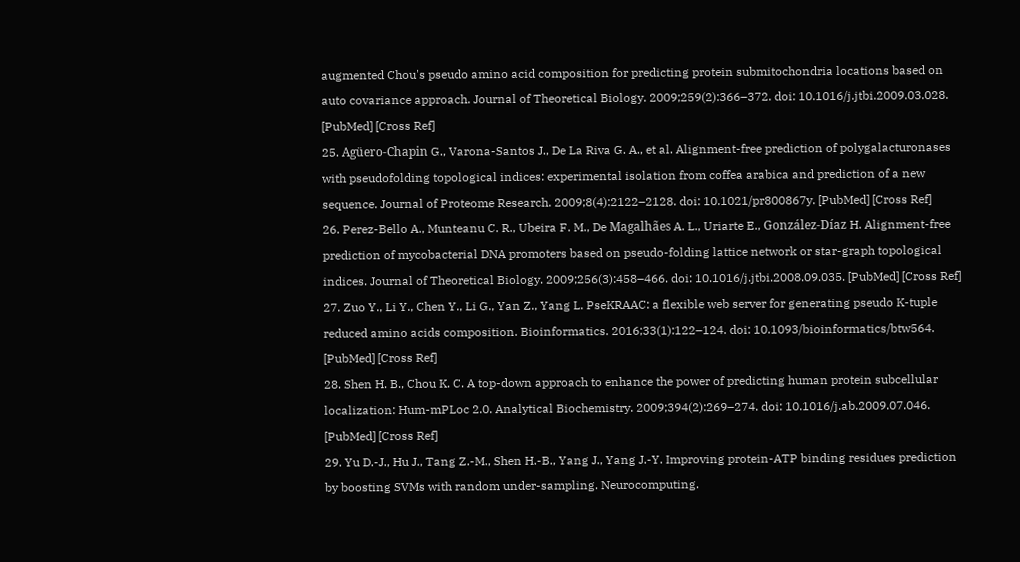augmented Chou's pseudo amino acid composition for predicting protein submitochondria locations based on auto covariance approach. Journal of Theoretical Biology. 2009;259(2):366–372. doi: 10.1016/j.jtbi.2009.03.028. [PubMed] [Cross Ref]
25. Agüero-Chapin G., Varona-Santos J., De La Riva G. A., et al. Alignment-free prediction of polygalacturonases with pseudofolding topological indices: experimental isolation from coffea arabica and prediction of a new sequence. Journal of Proteome Research. 2009;8(4):2122–2128. doi: 10.1021/pr800867y. [PubMed] [Cross Ref]
26. Perez-Bello A., Munteanu C. R., Ubeira F. M., De Magalhães A. L., Uriarte E., González-Díaz H. Alignment-free prediction of mycobacterial DNA promoters based on pseudo-folding lattice network or star-graph topological indices. Journal of Theoretical Biology. 2009;256(3):458–466. doi: 10.1016/j.jtbi.2008.09.035. [PubMed] [Cross Ref]
27. Zuo Y., Li Y., Chen Y., Li G., Yan Z., Yang L. PseKRAAC: a flexible web server for generating pseudo K-tuple reduced amino acids composition. Bioinformatics. 2016;33(1):122–124. doi: 10.1093/bioinformatics/btw564. [PubMed] [Cross Ref]
28. Shen H. B., Chou K. C. A top-down approach to enhance the power of predicting human protein subcellular localization: Hum-mPLoc 2.0. Analytical Biochemistry. 2009;394(2):269–274. doi: 10.1016/j.ab.2009.07.046. [PubMed] [Cross Ref]
29. Yu D.-J., Hu J., Tang Z.-M., Shen H.-B., Yang J., Yang J.-Y. Improving protein-ATP binding residues prediction by boosting SVMs with random under-sampling. Neurocomputing.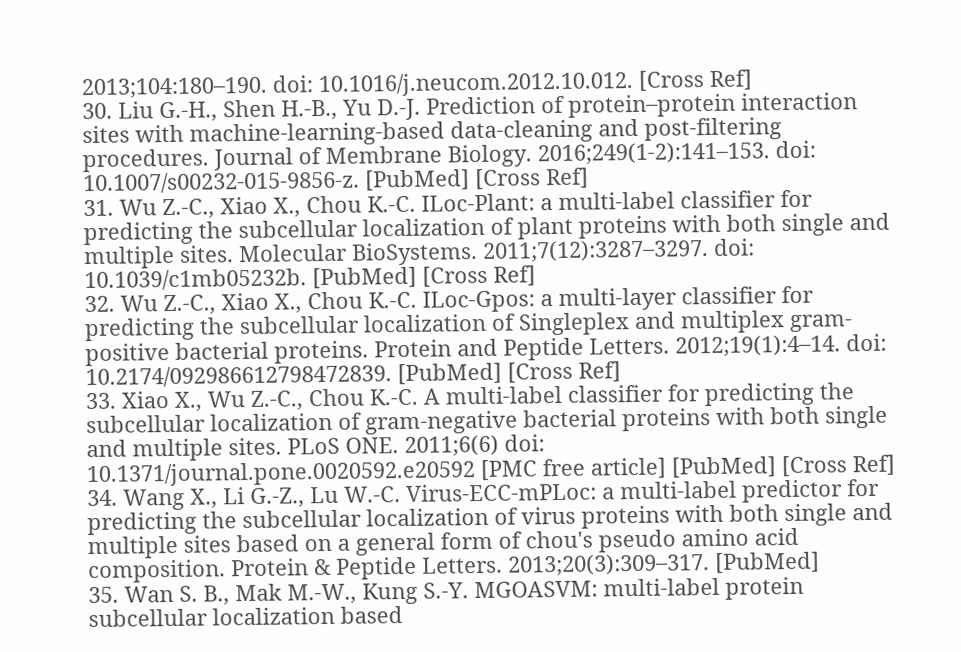2013;104:180–190. doi: 10.1016/j.neucom.2012.10.012. [Cross Ref]
30. Liu G.-H., Shen H.-B., Yu D.-J. Prediction of protein–protein interaction sites with machine-learning-based data-cleaning and post-filtering procedures. Journal of Membrane Biology. 2016;249(1-2):141–153. doi: 10.1007/s00232-015-9856-z. [PubMed] [Cross Ref]
31. Wu Z.-C., Xiao X., Chou K.-C. ILoc-Plant: a multi-label classifier for predicting the subcellular localization of plant proteins with both single and multiple sites. Molecular BioSystems. 2011;7(12):3287–3297. doi: 10.1039/c1mb05232b. [PubMed] [Cross Ref]
32. Wu Z.-C., Xiao X., Chou K.-C. ILoc-Gpos: a multi-layer classifier for predicting the subcellular localization of Singleplex and multiplex gram-positive bacterial proteins. Protein and Peptide Letters. 2012;19(1):4–14. doi: 10.2174/092986612798472839. [PubMed] [Cross Ref]
33. Xiao X., Wu Z.-C., Chou K.-C. A multi-label classifier for predicting the subcellular localization of gram-negative bacterial proteins with both single and multiple sites. PLoS ONE. 2011;6(6) doi: 10.1371/journal.pone.0020592.e20592 [PMC free article] [PubMed] [Cross Ref]
34. Wang X., Li G.-Z., Lu W.-C. Virus-ECC-mPLoc: a multi-label predictor for predicting the subcellular localization of virus proteins with both single and multiple sites based on a general form of chou's pseudo amino acid composition. Protein & Peptide Letters. 2013;20(3):309–317. [PubMed]
35. Wan S. B., Mak M.-W., Kung S.-Y. MGOASVM: multi-label protein subcellular localization based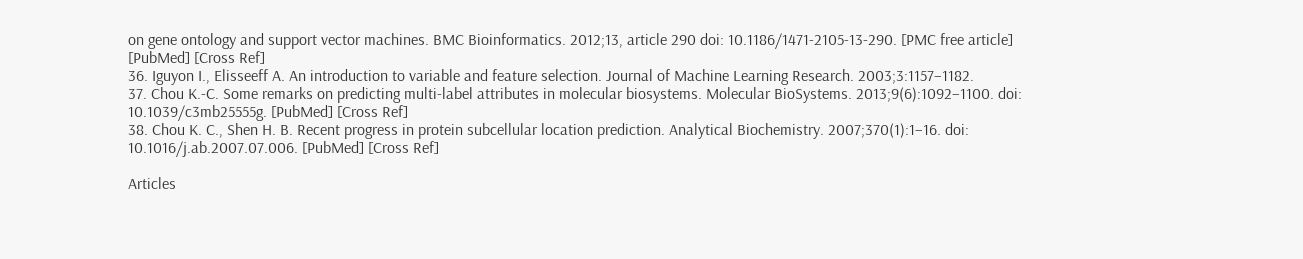on gene ontology and support vector machines. BMC Bioinformatics. 2012;13, article 290 doi: 10.1186/1471-2105-13-290. [PMC free article] [PubMed] [Cross Ref]
36. Iguyon I., Elisseeff A. An introduction to variable and feature selection. Journal of Machine Learning Research. 2003;3:1157–1182.
37. Chou K.-C. Some remarks on predicting multi-label attributes in molecular biosystems. Molecular BioSystems. 2013;9(6):1092–1100. doi: 10.1039/c3mb25555g. [PubMed] [Cross Ref]
38. Chou K. C., Shen H. B. Recent progress in protein subcellular location prediction. Analytical Biochemistry. 2007;370(1):1–16. doi: 10.1016/j.ab.2007.07.006. [PubMed] [Cross Ref]

Articles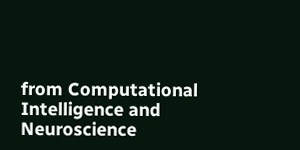from Computational Intelligence and Neuroscience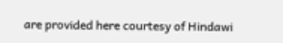are provided here courtesy of Hindawi